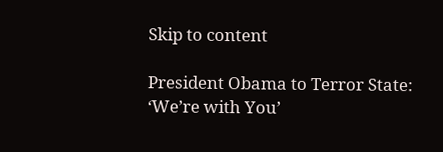Skip to content

President Obama to Terror State: ‘We’re with You’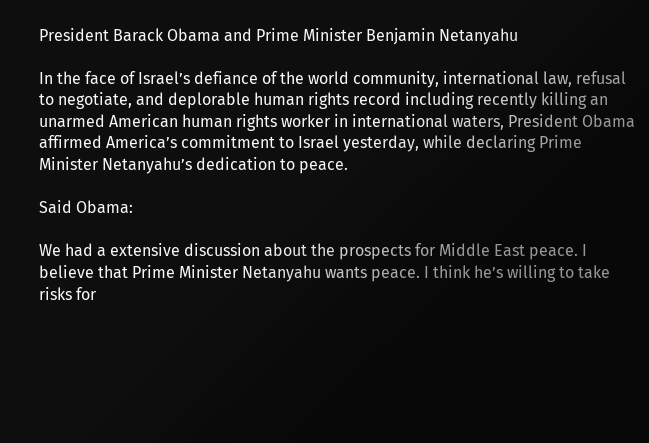President Barack Obama and Prime Minister Benjamin Netanyahu

In the face of Israel’s defiance of the world community, international law, refusal to negotiate, and deplorable human rights record including recently killing an unarmed American human rights worker in international waters, President Obama affirmed America’s commitment to Israel yesterday, while declaring Prime Minister Netanyahu’s dedication to peace.

Said Obama:

We had a extensive discussion about the prospects for Middle East peace. I believe that Prime Minister Netanyahu wants peace. I think he’s willing to take risks for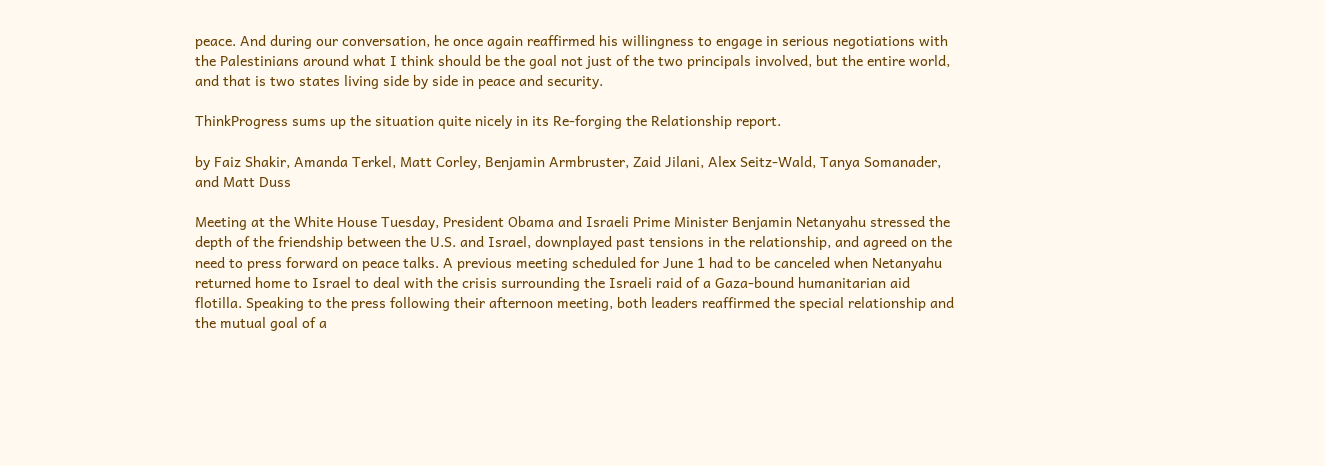peace. And during our conversation, he once again reaffirmed his willingness to engage in serious negotiations with the Palestinians around what I think should be the goal not just of the two principals involved, but the entire world, and that is two states living side by side in peace and security.

ThinkProgress sums up the situation quite nicely in its Re-forging the Relationship report.

by Faiz Shakir, Amanda Terkel, Matt Corley, Benjamin Armbruster, Zaid Jilani, Alex Seitz-Wald, Tanya Somanader, and Matt Duss

Meeting at the White House Tuesday, President Obama and Israeli Prime Minister Benjamin Netanyahu stressed the depth of the friendship between the U.S. and Israel, downplayed past tensions in the relationship, and agreed on the need to press forward on peace talks. A previous meeting scheduled for June 1 had to be canceled when Netanyahu returned home to Israel to deal with the crisis surrounding the Israeli raid of a Gaza-bound humanitarian aid flotilla. Speaking to the press following their afternoon meeting, both leaders reaffirmed the special relationship and the mutual goal of a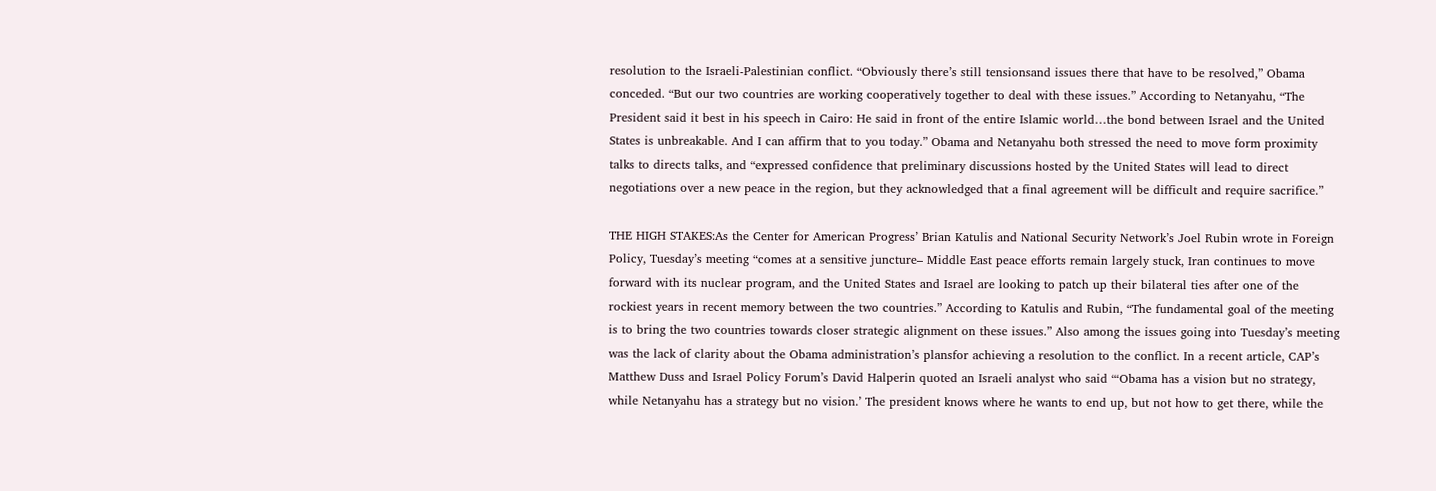resolution to the Israeli-Palestinian conflict. “Obviously there’s still tensionsand issues there that have to be resolved,” Obama conceded. “But our two countries are working cooperatively together to deal with these issues.” According to Netanyahu, “The President said it best in his speech in Cairo: He said in front of the entire Islamic world…the bond between Israel and the United States is unbreakable. And I can affirm that to you today.” Obama and Netanyahu both stressed the need to move form proximity talks to directs talks, and “expressed confidence that preliminary discussions hosted by the United States will lead to direct negotiations over a new peace in the region, but they acknowledged that a final agreement will be difficult and require sacrifice.”

THE HIGH STAKES:As the Center for American Progress’ Brian Katulis and National Security Network’s Joel Rubin wrote in Foreign Policy, Tuesday’s meeting “comes at a sensitive juncture– Middle East peace efforts remain largely stuck, Iran continues to move forward with its nuclear program, and the United States and Israel are looking to patch up their bilateral ties after one of the rockiest years in recent memory between the two countries.” According to Katulis and Rubin, “The fundamental goal of the meeting is to bring the two countries towards closer strategic alignment on these issues.” Also among the issues going into Tuesday’s meeting was the lack of clarity about the Obama administration’s plansfor achieving a resolution to the conflict. In a recent article, CAP’s Matthew Duss and Israel Policy Forum’s David Halperin quoted an Israeli analyst who said “‘Obama has a vision but no strategy, while Netanyahu has a strategy but no vision.’ The president knows where he wants to end up, but not how to get there, while the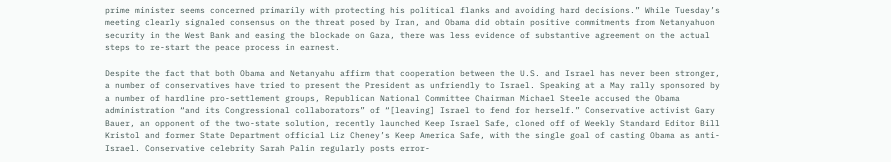prime minister seems concerned primarily with protecting his political flanks and avoiding hard decisions.” While Tuesday’s meeting clearly signaled consensus on the threat posed by Iran, and Obama did obtain positive commitments from Netanyahuon security in the West Bank and easing the blockade on Gaza, there was less evidence of substantive agreement on the actual steps to re-start the peace process in earnest.

Despite the fact that both Obama and Netanyahu affirm that cooperation between the U.S. and Israel has never been stronger, a number of conservatives have tried to present the President as unfriendly to Israel. Speaking at a May rally sponsored by a number of hardline pro-settlement groups, Republican National Committee Chairman Michael Steele accused the Obama administration “and its Congressional collaborators” of “[leaving] Israel to fend for herself.” Conservative activist Gary Bauer, an opponent of the two-state solution, recently launched Keep Israel Safe, cloned off of Weekly Standard Editor Bill Kristol and former State Department official Liz Cheney’s Keep America Safe, with the single goal of casting Obama as anti-Israel. Conservative celebrity Sarah Palin regularly posts error-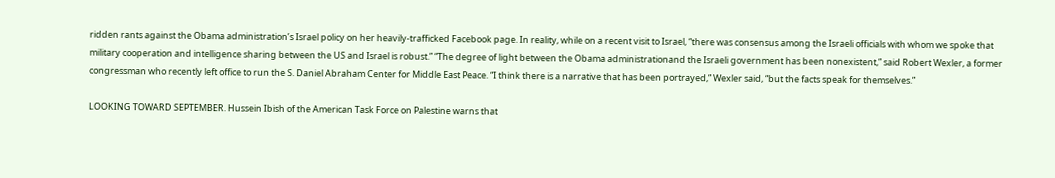ridden rants against the Obama administration’s Israel policy on her heavily-trafficked Facebook page. In reality, while on a recent visit to Israel, “there was consensus among the Israeli officials with whom we spoke that military cooperation and intelligence sharing between the US and Israel is robust.” “The degree of light between the Obama administrationand the Israeli government has been nonexistent,” said Robert Wexler, a former congressman who recently left office to run the S. Daniel Abraham Center for Middle East Peace. “I think there is a narrative that has been portrayed,” Wexler said, “but the facts speak for themselves.”

LOOKING TOWARD SEPTEMBER. Hussein Ibish of the American Task Force on Palestine warns that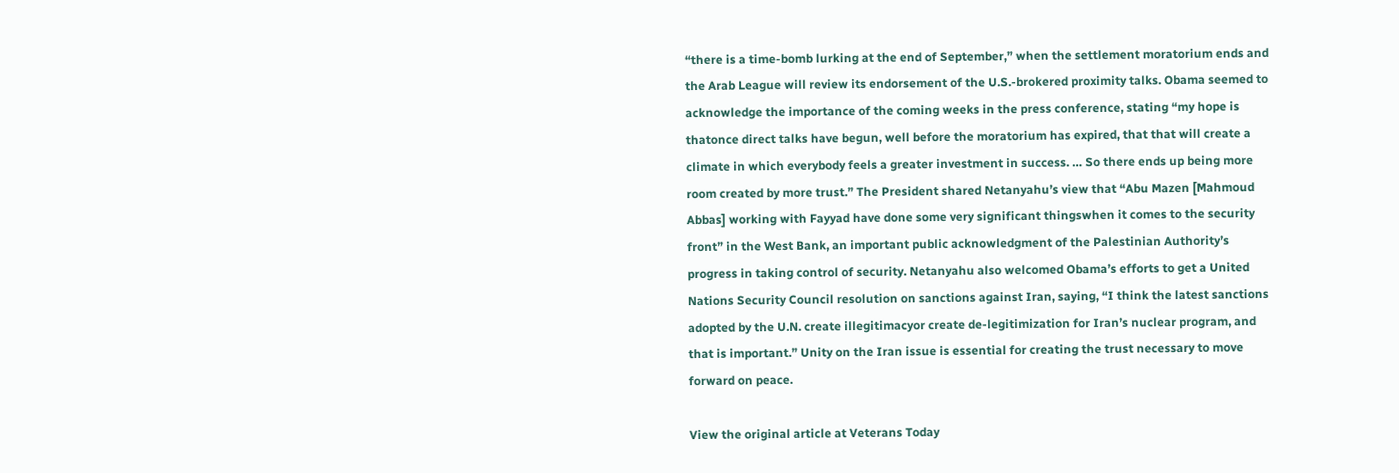“there is a time-bomb lurking at the end of September,” when the settlement moratorium ends and the Arab League will review its endorsement of the U.S.-brokered proximity talks. Obama seemed to acknowledge the importance of the coming weeks in the press conference, stating “my hope is thatonce direct talks have begun, well before the moratorium has expired, that that will create a climate in which everybody feels a greater investment in success. … So there ends up being more room created by more trust.” The President shared Netanyahu’s view that “Abu Mazen [Mahmoud Abbas] working with Fayyad have done some very significant thingswhen it comes to the security front” in the West Bank, an important public acknowledgment of the Palestinian Authority’s progress in taking control of security. Netanyahu also welcomed Obama’s efforts to get a United Nations Security Council resolution on sanctions against Iran, saying, “I think the latest sanctions adopted by the U.N. create illegitimacyor create de-legitimization for Iran’s nuclear program, and that is important.” Unity on the Iran issue is essential for creating the trust necessary to move forward on peace.

View the original article at Veterans Today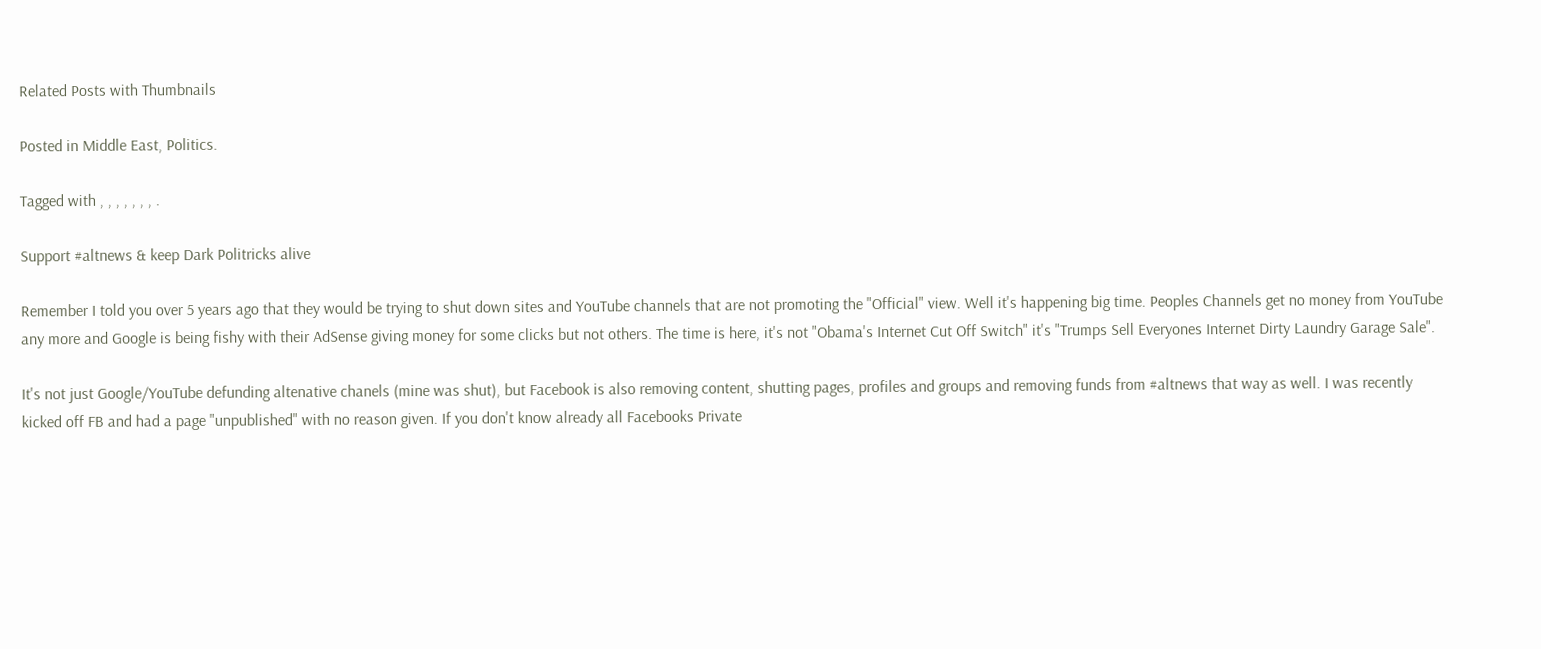Related Posts with Thumbnails

Posted in Middle East, Politics.

Tagged with , , , , , , , .

Support #altnews & keep Dark Politricks alive

Remember I told you over 5 years ago that they would be trying to shut down sites and YouTube channels that are not promoting the "Official" view. Well it's happening big time. Peoples Channels get no money from YouTube any more and Google is being fishy with their AdSense giving money for some clicks but not others. The time is here, it's not "Obama's Internet Cut Off Switch" it's "Trumps Sell Everyones Internet Dirty Laundry Garage Sale".

It's not just Google/YouTube defunding altenative chanels (mine was shut), but Facebook is also removing content, shutting pages, profiles and groups and removing funds from #altnews that way as well. I was recently kicked off FB and had a page "unpublished" with no reason given. If you don't know already all Facebooks Private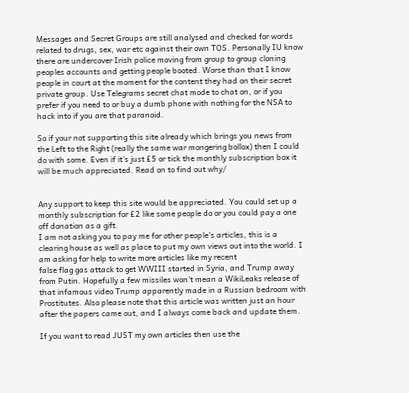Messages and Secret Groups are still analysed and checked for words related to drugs, sex, war etc against their own TOS. Personally IU know there are undercover Irish police moving from group to group cloning peoples accounts and getting people booted. Worse than that I know people in court at the moment for the content they had on their secret private group. Use Telegrams secret chat mode to chat on, or if you prefer if you need to or buy a dumb phone with nothing for the NSA to hack into if you are that paranoid.

So if your not supporting this site already which brings you news from the Left to the Right (really the same war mongering bollox) then I could do with some. Even if it's just £5 or tick the monthly subscription box it will be much appreciated. Read on to find out why/


Any support to keep this site would be appreciated. You could set up a monthly subscription for £2 like some people do or you could pay a one off donation as a gift.
I am not asking you to pay me for other people's articles, this is a clearing house as well as place to put my own views out into the world. I am asking for help to write more articles like my recent
false flag gas attack to get WWIII started in Syria, and Trump away from Putin. Hopefully a few missiles won't mean a WikiLeaks release of that infamous video Trump apparently made in a Russian bedroom with Prostitutes. Also please note that this article was written just an hour after the papers came out, and I always come back and update them.

If you want to read JUST my own articles then use the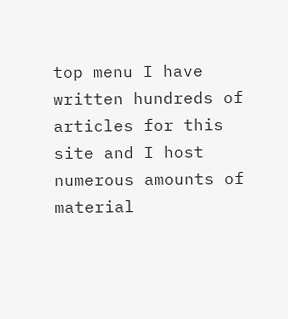top menu I have written hundreds of articles for this site and I host numerous amounts of material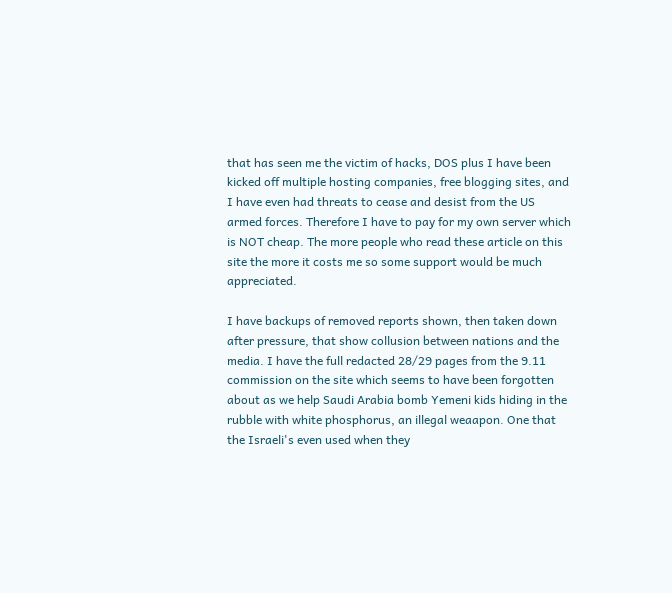that has seen me the victim of hacks, DOS plus I have been kicked off multiple hosting companies, free blogging sites, and I have even had threats to cease and desist from the US armed forces. Therefore I have to pay for my own server which is NOT cheap. The more people who read these article on this site the more it costs me so some support would be much appreciated.

I have backups of removed reports shown, then taken down after pressure, that show collusion between nations and the media. I have the full redacted 28/29 pages from the 9.11 commission on the site which seems to have been forgotten about as we help Saudi Arabia bomb Yemeni kids hiding in the rubble with white phosphorus, an illegal weaapon. One that the Israeli's even used when they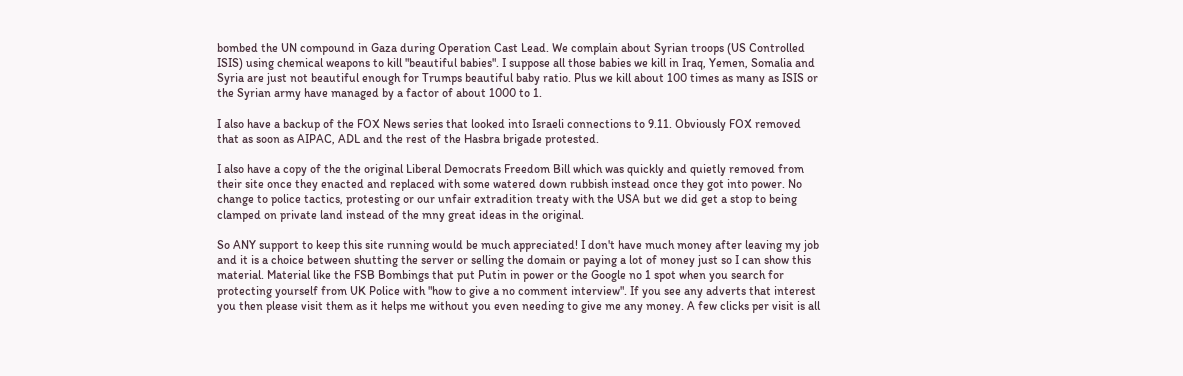bombed the UN compound in Gaza during Operation Cast Lead. We complain about Syrian troops (US Controlled ISIS) using chemical weapons to kill "beautiful babies". I suppose all those babies we kill in Iraq, Yemen, Somalia and Syria are just not beautiful enough for Trumps beautiful baby ratio. Plus we kill about 100 times as many as ISIS or the Syrian army have managed by a factor of about 1000 to 1.

I also have a backup of the FOX News series that looked into Israeli connections to 9.11. Obviously FOX removed that as soon as AIPAC, ADL and the rest of the Hasbra brigade protested.

I also have a copy of the the original Liberal Democrats Freedom Bill which was quickly and quietly removed from their site once they enacted and replaced with some watered down rubbish instead once they got into power. No change to police tactics, protesting or our unfair extradition treaty with the USA but we did get a stop to being clamped on private land instead of the mny great ideas in the original.

So ANY support to keep this site running would be much appreciated! I don't have much money after leaving my job and it is a choice between shutting the server or selling the domain or paying a lot of money just so I can show this material. Material like the FSB Bombings that put Putin in power or the Google no 1 spot when you search for protecting yourself from UK Police with "how to give a no comment interview". If you see any adverts that interest you then please visit them as it helps me without you even needing to give me any money. A few clicks per visit is all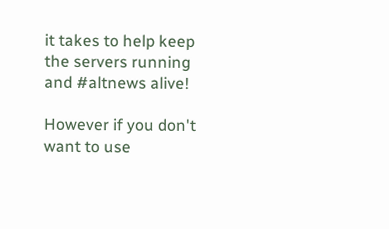it takes to help keep the servers running and #altnews alive!

However if you don't want to use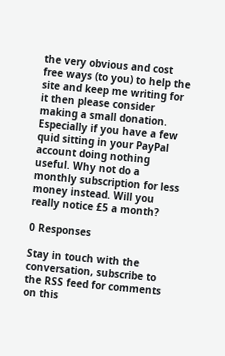the very obvious and cost free ways (to you) to help the site and keep me writing for it then please consider making a small donation. Especially if you have a few quid sitting in your PayPal account doing nothing useful. Why not do a monthly subscription for less money instead. Will you really notice £5 a month?

0 Responses

Stay in touch with the conversation, subscribe to the RSS feed for comments on this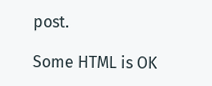post.

Some HTML is OK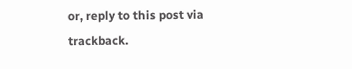or, reply to this post via trackback.